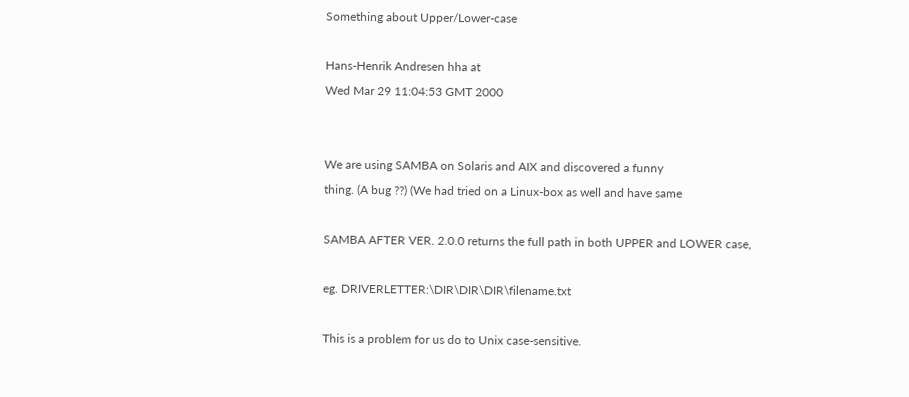Something about Upper/Lower-case

Hans-Henrik Andresen hha at
Wed Mar 29 11:04:53 GMT 2000


We are using SAMBA on Solaris and AIX and discovered a funny
thing. (A bug ??) (We had tried on a Linux-box as well and have same

SAMBA AFTER VER. 2.0.0 returns the full path in both UPPER and LOWER case,

eg. DRIVERLETTER:\DIR\DIR\DIR\filename.txt

This is a problem for us do to Unix case-sensitive.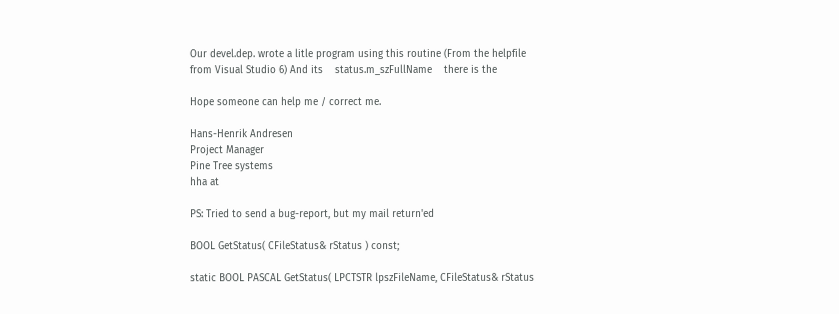Our devel.dep. wrote a litle program using this routine (From the helpfile
from Visual Studio 6) And its    status.m_szFullName    there is the

Hope someone can help me / correct me.

Hans-Henrik Andresen
Project Manager
Pine Tree systems
hha at

PS: Tried to send a bug-report, but my mail return'ed

BOOL GetStatus( CFileStatus& rStatus ) const;

static BOOL PASCAL GetStatus( LPCTSTR lpszFileName, CFileStatus& rStatus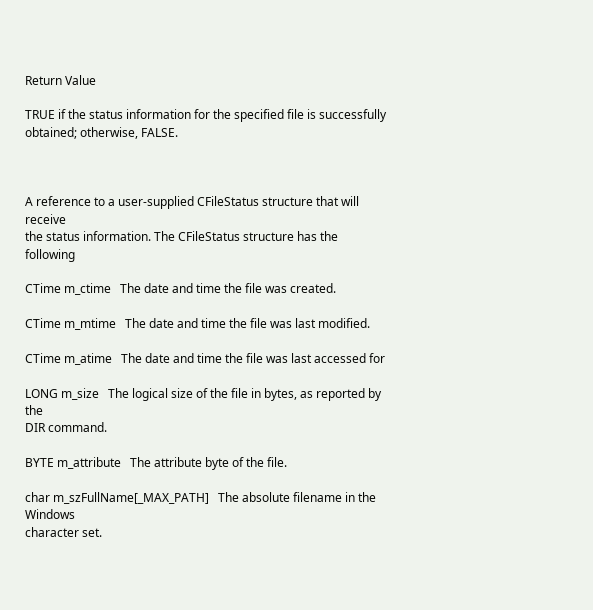Return Value

TRUE if the status information for the specified file is successfully
obtained; otherwise, FALSE.



A reference to a user-supplied CFileStatus structure that will receive
the status information. The CFileStatus structure has the following

CTime m_ctime   The date and time the file was created.

CTime m_mtime   The date and time the file was last modified.

CTime m_atime   The date and time the file was last accessed for

LONG m_size   The logical size of the file in bytes, as reported by the
DIR command.

BYTE m_attribute   The attribute byte of the file.

char m_szFullName[_MAX_PATH]   The absolute filename in the Windows
character set.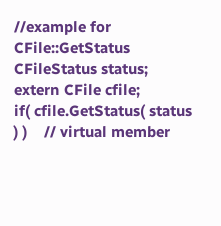//example for CFile::GetStatus
CFileStatus status;
extern CFile cfile;
if( cfile.GetStatus( status ) )    // virtual member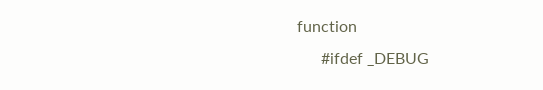function
      #ifdef _DEBUG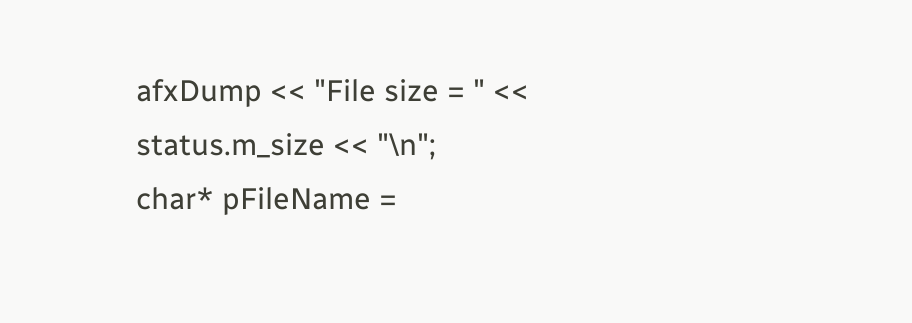afxDump << "File size = " << status.m_size << "\n";
char* pFileName =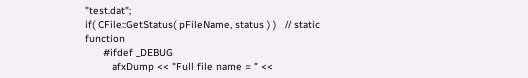"test.dat";
if( CFile::GetStatus( pFileName, status ) )   // static function
      #ifdef _DEBUG
         afxDump << "Full file name = " <<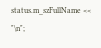status.m_szFullName << "\n";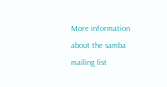More information about the samba mailing list